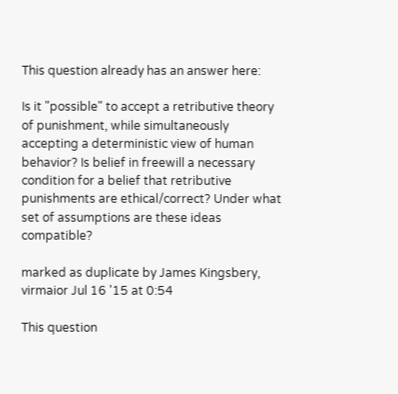This question already has an answer here:

Is it "possible" to accept a retributive theory of punishment, while simultaneously accepting a deterministic view of human behavior? Is belief in freewill a necessary condition for a belief that retributive punishments are ethical/correct? Under what set of assumptions are these ideas compatible?

marked as duplicate by James Kingsbery, virmaior Jul 16 '15 at 0:54

This question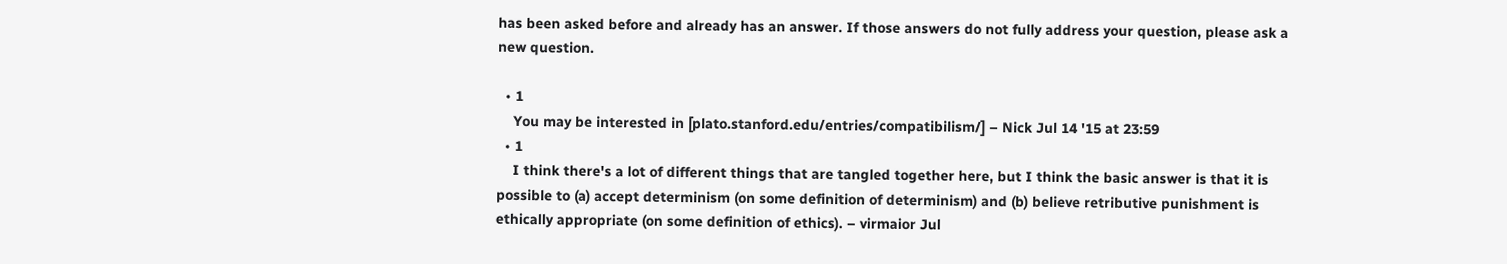has been asked before and already has an answer. If those answers do not fully address your question, please ask a new question.

  • 1
    You may be interested in [plato.stanford.edu/entries/compatibilism/] – Nick Jul 14 '15 at 23:59
  • 1
    I think there's a lot of different things that are tangled together here, but I think the basic answer is that it is possible to (a) accept determinism (on some definition of determinism) and (b) believe retributive punishment is ethically appropriate (on some definition of ethics). – virmaior Jul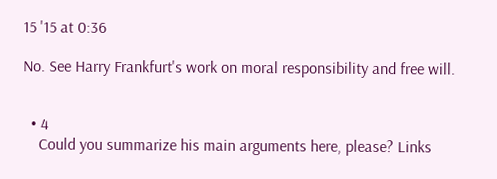15 '15 at 0:36

No. See Harry Frankfurt's work on moral responsibility and free will.


  • 4
    Could you summarize his main arguments here, please? Links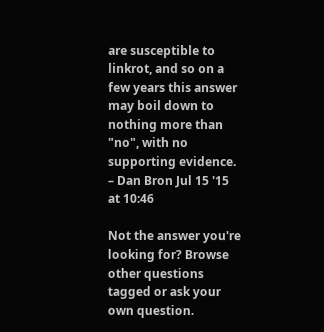are susceptible to linkrot, and so on a few years this answer may boil down to nothing more than "no", with no supporting evidence. – Dan Bron Jul 15 '15 at 10:46

Not the answer you're looking for? Browse other questions tagged or ask your own question.